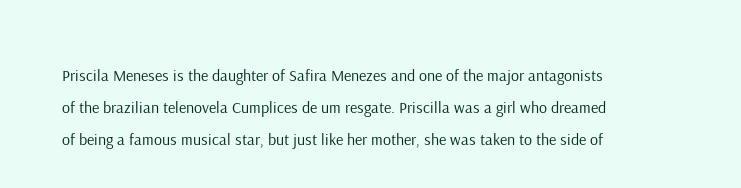Priscila Meneses is the daughter of Safira Menezes and one of the major antagonists of the brazilian telenovela Cumplices de um resgate. Priscilla was a girl who dreamed of being a famous musical star, but just like her mother, she was taken to the side of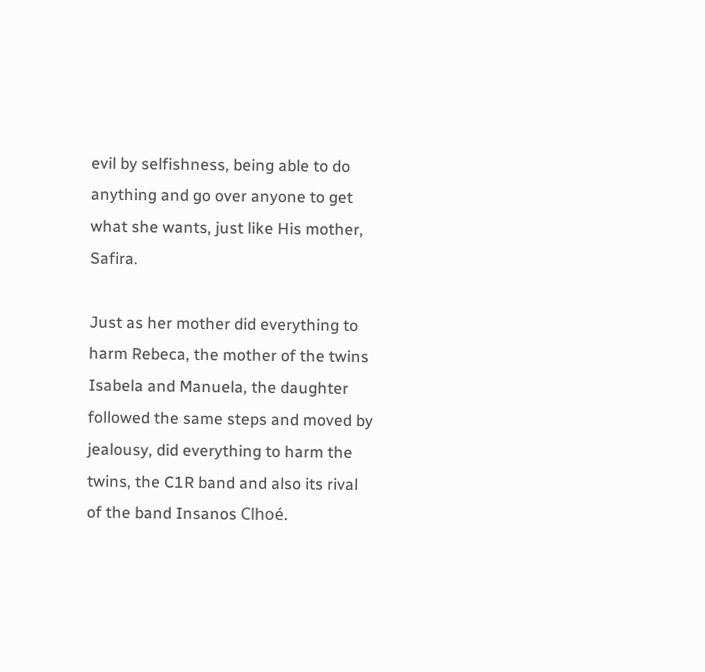evil by selfishness, being able to do anything and go over anyone to get what she wants, just like His mother, Safira.

Just as her mother did everything to harm Rebeca, the mother of the twins Isabela and Manuela, the daughter followed the same steps and moved by jealousy, did everything to harm the twins, the C1R band and also its rival of the band Insanos Clhoé.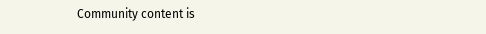Community content is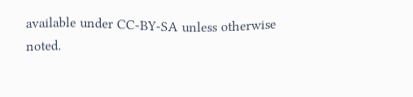available under CC-BY-SA unless otherwise noted.